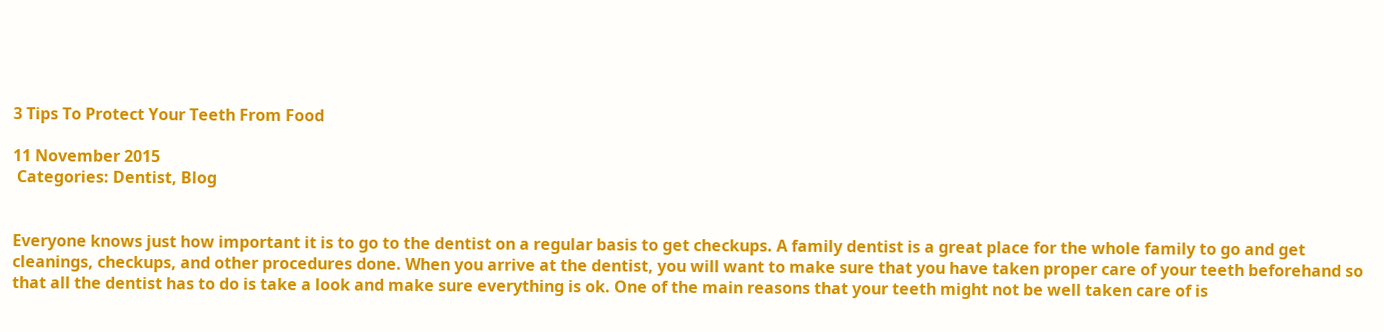3 Tips To Protect Your Teeth From Food

11 November 2015
 Categories: Dentist, Blog


Everyone knows just how important it is to go to the dentist on a regular basis to get checkups. A family dentist is a great place for the whole family to go and get cleanings, checkups, and other procedures done. When you arrive at the dentist, you will want to make sure that you have taken proper care of your teeth beforehand so that all the dentist has to do is take a look and make sure everything is ok. One of the main reasons that your teeth might not be well taken care of is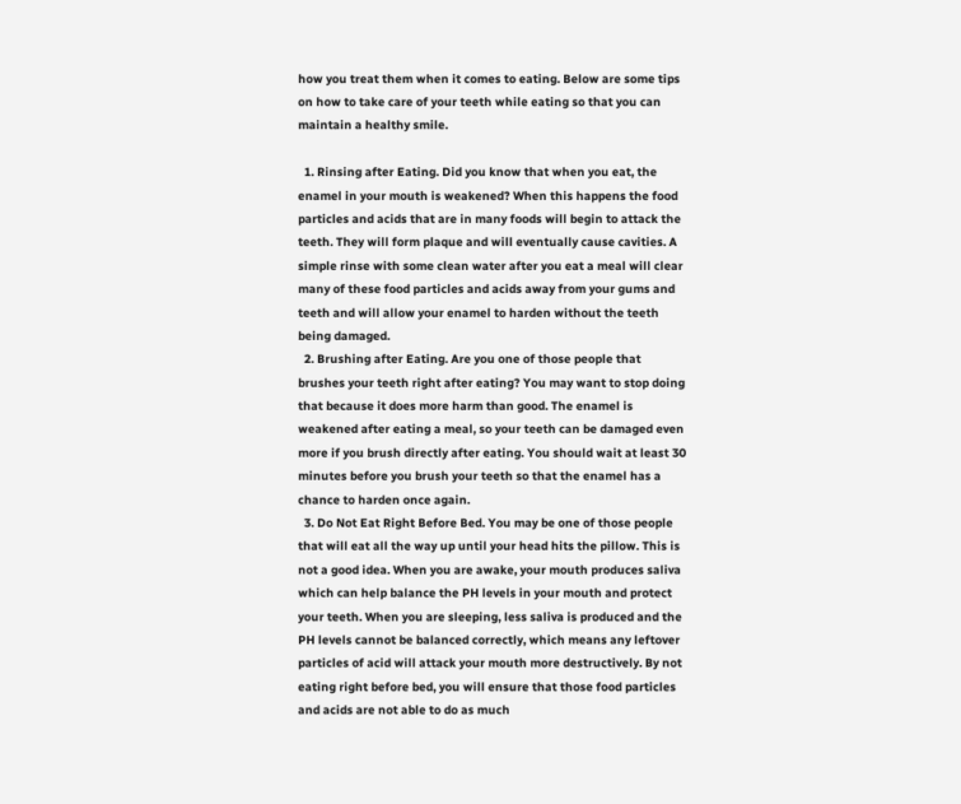how you treat them when it comes to eating. Below are some tips on how to take care of your teeth while eating so that you can maintain a healthy smile.

  1. Rinsing after Eating. Did you know that when you eat, the enamel in your mouth is weakened? When this happens the food particles and acids that are in many foods will begin to attack the teeth. They will form plaque and will eventually cause cavities. A simple rinse with some clean water after you eat a meal will clear many of these food particles and acids away from your gums and teeth and will allow your enamel to harden without the teeth being damaged.
  2. Brushing after Eating. Are you one of those people that brushes your teeth right after eating? You may want to stop doing that because it does more harm than good. The enamel is weakened after eating a meal, so your teeth can be damaged even more if you brush directly after eating. You should wait at least 30 minutes before you brush your teeth so that the enamel has a chance to harden once again.
  3. Do Not Eat Right Before Bed. You may be one of those people that will eat all the way up until your head hits the pillow. This is not a good idea. When you are awake, your mouth produces saliva which can help balance the PH levels in your mouth and protect your teeth. When you are sleeping, less saliva is produced and the PH levels cannot be balanced correctly, which means any leftover particles of acid will attack your mouth more destructively. By not eating right before bed, you will ensure that those food particles and acids are not able to do as much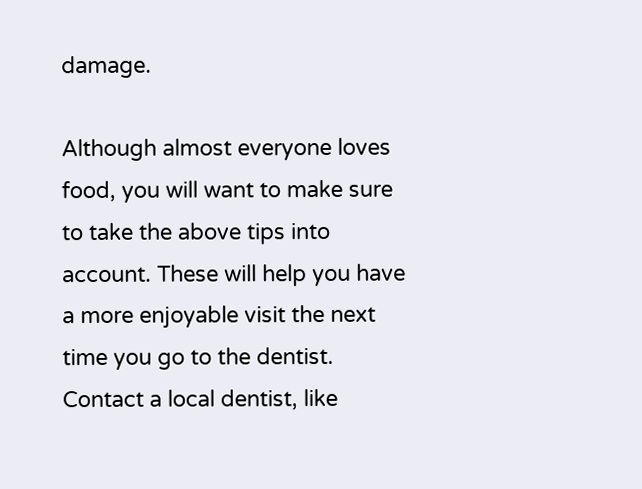damage.

Although almost everyone loves food, you will want to make sure to take the above tips into account. These will help you have a more enjoyable visit the next time you go to the dentist. Contact a local dentist, like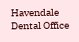Havendale Dental Office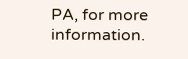PA, for more information.